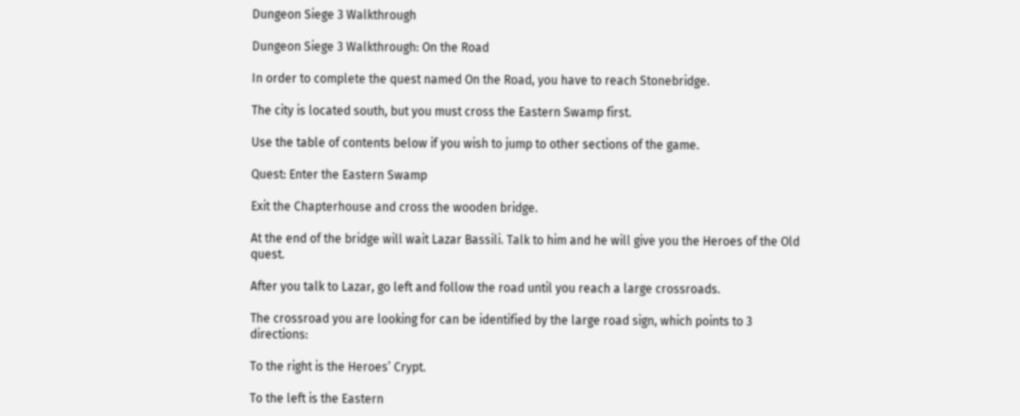Dungeon Siege 3 Walkthrough

Dungeon Siege 3 Walkthrough: On the Road

In order to complete the quest named On the Road, you have to reach Stonebridge.

The city is located south, but you must cross the Eastern Swamp first.

Use the table of contents below if you wish to jump to other sections of the game.

Quest: Enter the Eastern Swamp

Exit the Chapterhouse and cross the wooden bridge.

At the end of the bridge will wait Lazar Bassili. Talk to him and he will give you the Heroes of the Old quest.

After you talk to Lazar, go left and follow the road until you reach a large crossroads.

The crossroad you are looking for can be identified by the large road sign, which points to 3 directions:

To the right is the Heroes’ Crypt.

To the left is the Eastern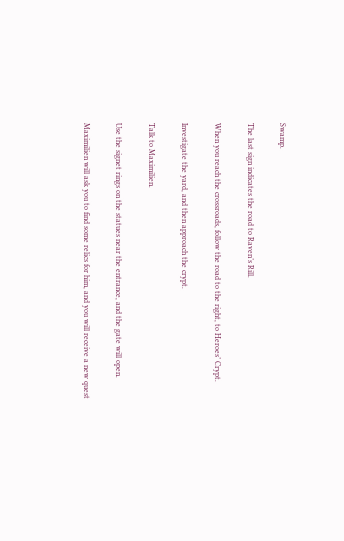Swamp.

The last sign indicates the road to Raven’s Rill.

When you reach the crossroads, follow the road to the right, to Heroes’ Crypt.

Investigate the yard, and then approach the crypt.

Talk to Maximilien.

Use the signet rings on the statues near the entrance, and the gate will open.

Maximilien will ask you to find some relics for him, and you will receive a new quest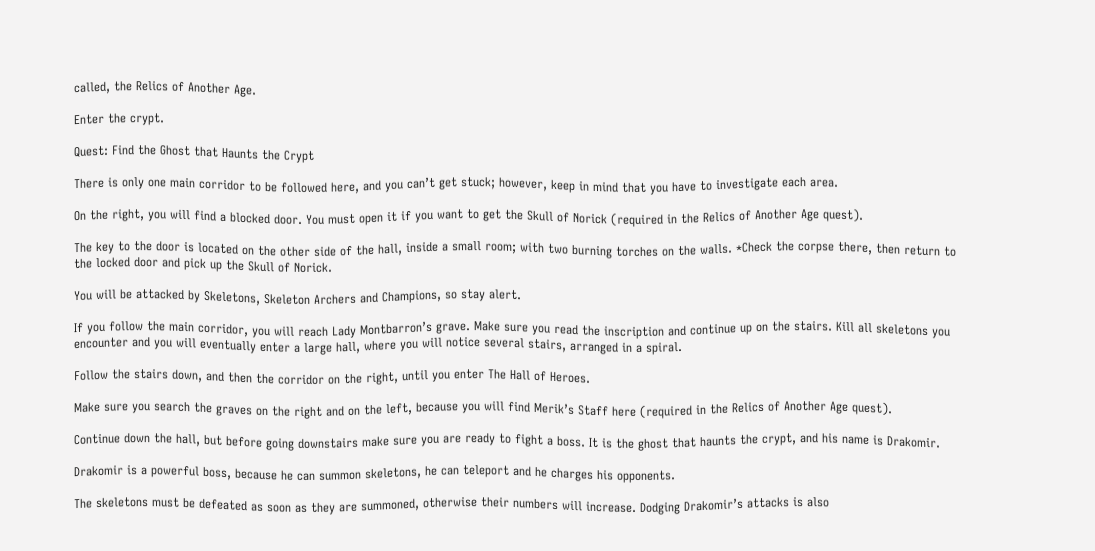called, the Relics of Another Age.

Enter the crypt.

Quest: Find the Ghost that Haunts the Crypt

There is only one main corridor to be followed here, and you can’t get stuck; however, keep in mind that you have to investigate each area.

On the right, you will find a blocked door. You must open it if you want to get the Skull of Norick (required in the Relics of Another Age quest).

The key to the door is located on the other side of the hall, inside a small room; with two burning torches on the walls. *Check the corpse there, then return to the locked door and pick up the Skull of Norick.

You will be attacked by Skeletons, Skeleton Archers and Champions, so stay alert.

If you follow the main corridor, you will reach Lady Montbarron’s grave. Make sure you read the inscription and continue up on the stairs. Kill all skeletons you encounter and you will eventually enter a large hall, where you will notice several stairs, arranged in a spiral.

Follow the stairs down, and then the corridor on the right, until you enter The Hall of Heroes.

Make sure you search the graves on the right and on the left, because you will find Merik’s Staff here (required in the Relics of Another Age quest).

Continue down the hall, but before going downstairs make sure you are ready to fight a boss. It is the ghost that haunts the crypt, and his name is Drakomir.

Drakomir is a powerful boss, because he can summon skeletons, he can teleport and he charges his opponents.

The skeletons must be defeated as soon as they are summoned, otherwise their numbers will increase. Dodging Drakomir’s attacks is also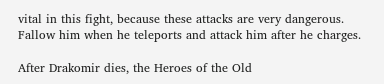vital in this fight, because these attacks are very dangerous. Fallow him when he teleports and attack him after he charges.

After Drakomir dies, the Heroes of the Old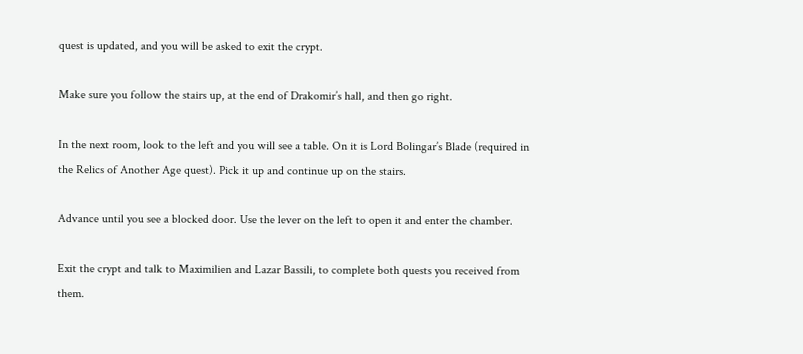quest is updated, and you will be asked to exit the crypt.

Make sure you follow the stairs up, at the end of Drakomir’s hall, and then go right.

In the next room, look to the left and you will see a table. On it is Lord Bolingar’s Blade (required in the Relics of Another Age quest). Pick it up and continue up on the stairs.

Advance until you see a blocked door. Use the lever on the left to open it and enter the chamber.

Exit the crypt and talk to Maximilien and Lazar Bassili, to complete both quests you received from them.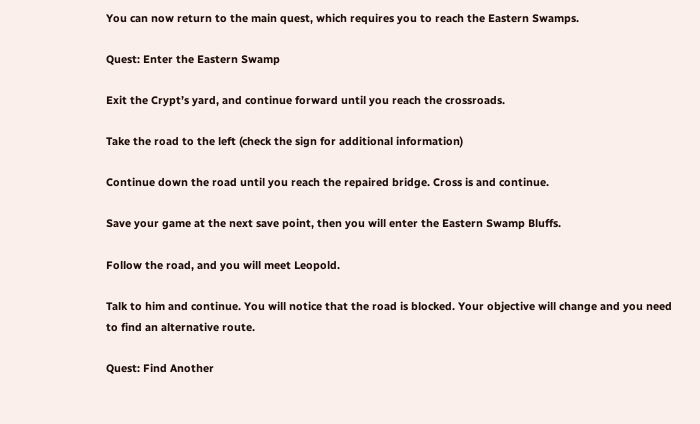You can now return to the main quest, which requires you to reach the Eastern Swamps.

Quest: Enter the Eastern Swamp

Exit the Crypt’s yard, and continue forward until you reach the crossroads.

Take the road to the left (check the sign for additional information)

Continue down the road until you reach the repaired bridge. Cross is and continue.

Save your game at the next save point, then you will enter the Eastern Swamp Bluffs.

Follow the road, and you will meet Leopold.

Talk to him and continue. You will notice that the road is blocked. Your objective will change and you need to find an alternative route.

Quest: Find Another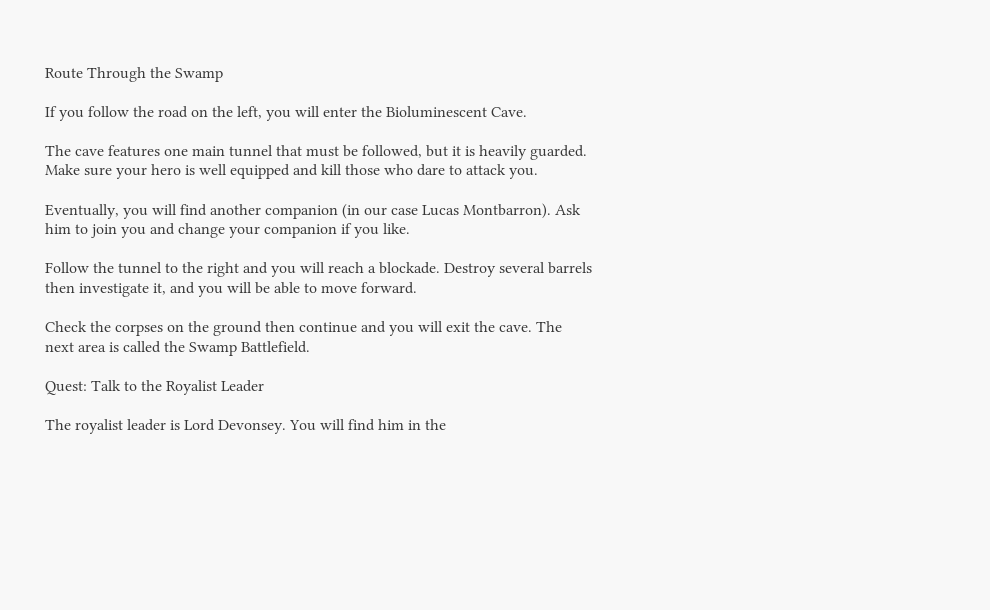Route Through the Swamp

If you follow the road on the left, you will enter the Bioluminescent Cave.

The cave features one main tunnel that must be followed, but it is heavily guarded. Make sure your hero is well equipped and kill those who dare to attack you.

Eventually, you will find another companion (in our case Lucas Montbarron). Ask him to join you and change your companion if you like.

Follow the tunnel to the right and you will reach a blockade. Destroy several barrels then investigate it, and you will be able to move forward.

Check the corpses on the ground then continue and you will exit the cave. The next area is called the Swamp Battlefield.

Quest: Talk to the Royalist Leader

The royalist leader is Lord Devonsey. You will find him in the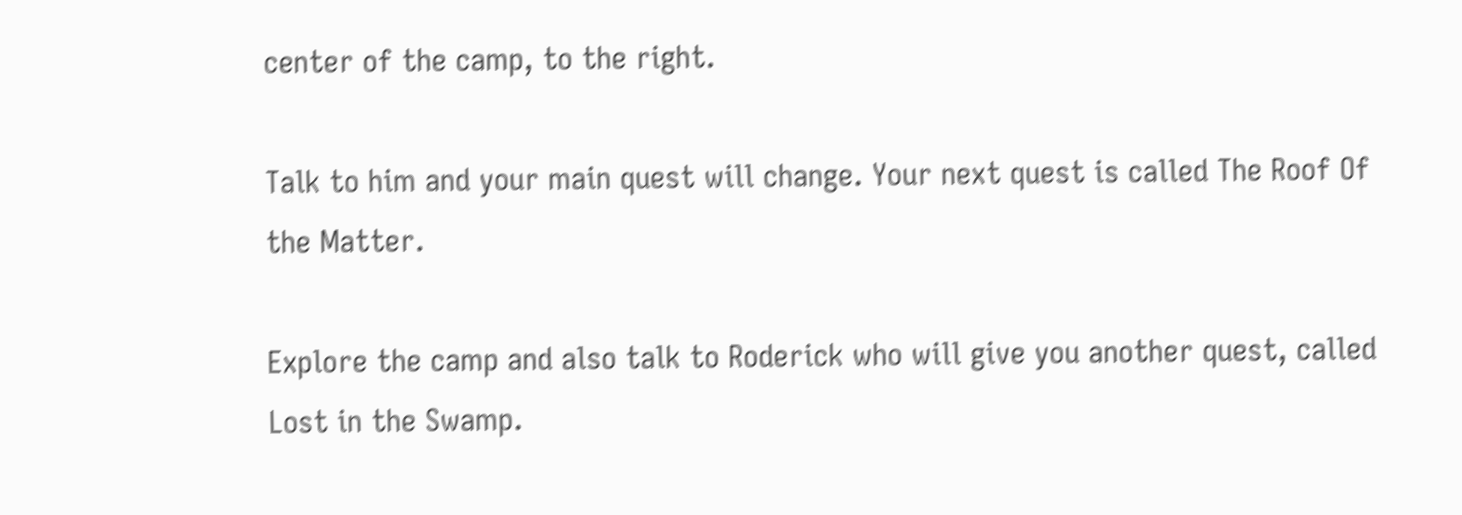center of the camp, to the right.

Talk to him and your main quest will change. Your next quest is called The Roof Of the Matter.

Explore the camp and also talk to Roderick who will give you another quest, called Lost in the Swamp.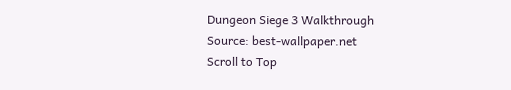Dungeon Siege 3 Walkthrough
Source: best-wallpaper.net
Scroll to Top